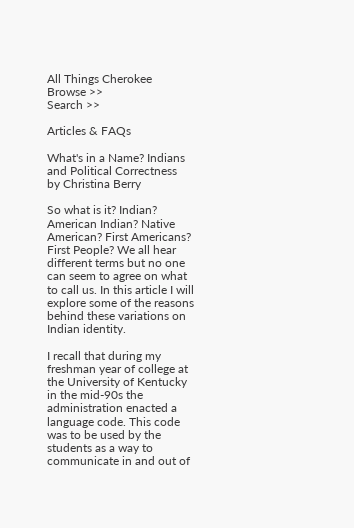All Things Cherokee
Browse >>
Search >>

Articles & FAQs

What's in a Name? Indians and Political Correctness
by Christina Berry

So what is it? Indian? American Indian? Native American? First Americans? First People? We all hear different terms but no one can seem to agree on what to call us. In this article I will explore some of the reasons behind these variations on Indian identity.

I recall that during my freshman year of college at the University of Kentucky in the mid-90s the administration enacted a language code. This code was to be used by the students as a way to communicate in and out of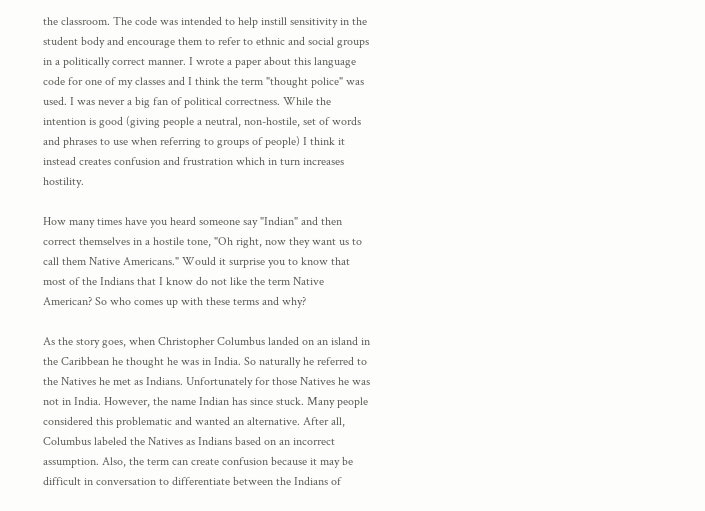the classroom. The code was intended to help instill sensitivity in the student body and encourage them to refer to ethnic and social groups in a politically correct manner. I wrote a paper about this language code for one of my classes and I think the term "thought police" was used. I was never a big fan of political correctness. While the intention is good (giving people a neutral, non-hostile, set of words and phrases to use when referring to groups of people) I think it instead creates confusion and frustration which in turn increases hostility.

How many times have you heard someone say "Indian" and then correct themselves in a hostile tone, "Oh right, now they want us to call them Native Americans." Would it surprise you to know that most of the Indians that I know do not like the term Native American? So who comes up with these terms and why?

As the story goes, when Christopher Columbus landed on an island in the Caribbean he thought he was in India. So naturally he referred to the Natives he met as Indians. Unfortunately for those Natives he was not in India. However, the name Indian has since stuck. Many people considered this problematic and wanted an alternative. After all, Columbus labeled the Natives as Indians based on an incorrect assumption. Also, the term can create confusion because it may be difficult in conversation to differentiate between the Indians of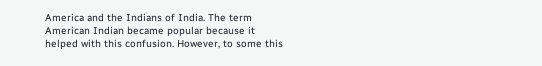America and the Indians of India. The term American Indian became popular because it helped with this confusion. However, to some this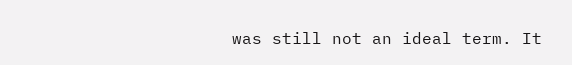was still not an ideal term. It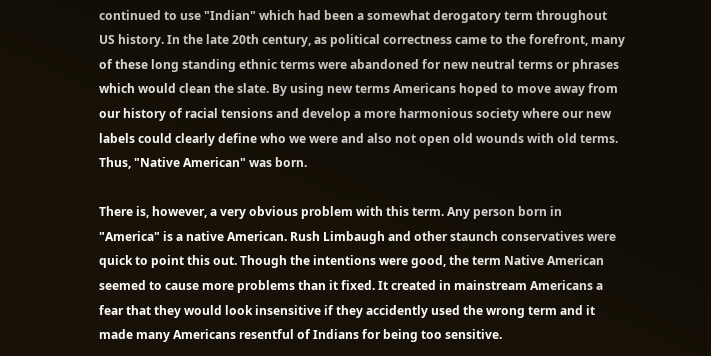continued to use "Indian" which had been a somewhat derogatory term throughout US history. In the late 20th century, as political correctness came to the forefront, many of these long standing ethnic terms were abandoned for new neutral terms or phrases which would clean the slate. By using new terms Americans hoped to move away from our history of racial tensions and develop a more harmonious society where our new labels could clearly define who we were and also not open old wounds with old terms. Thus, "Native American" was born.

There is, however, a very obvious problem with this term. Any person born in "America" is a native American. Rush Limbaugh and other staunch conservatives were quick to point this out. Though the intentions were good, the term Native American seemed to cause more problems than it fixed. It created in mainstream Americans a fear that they would look insensitive if they accidently used the wrong term and it made many Americans resentful of Indians for being too sensitive.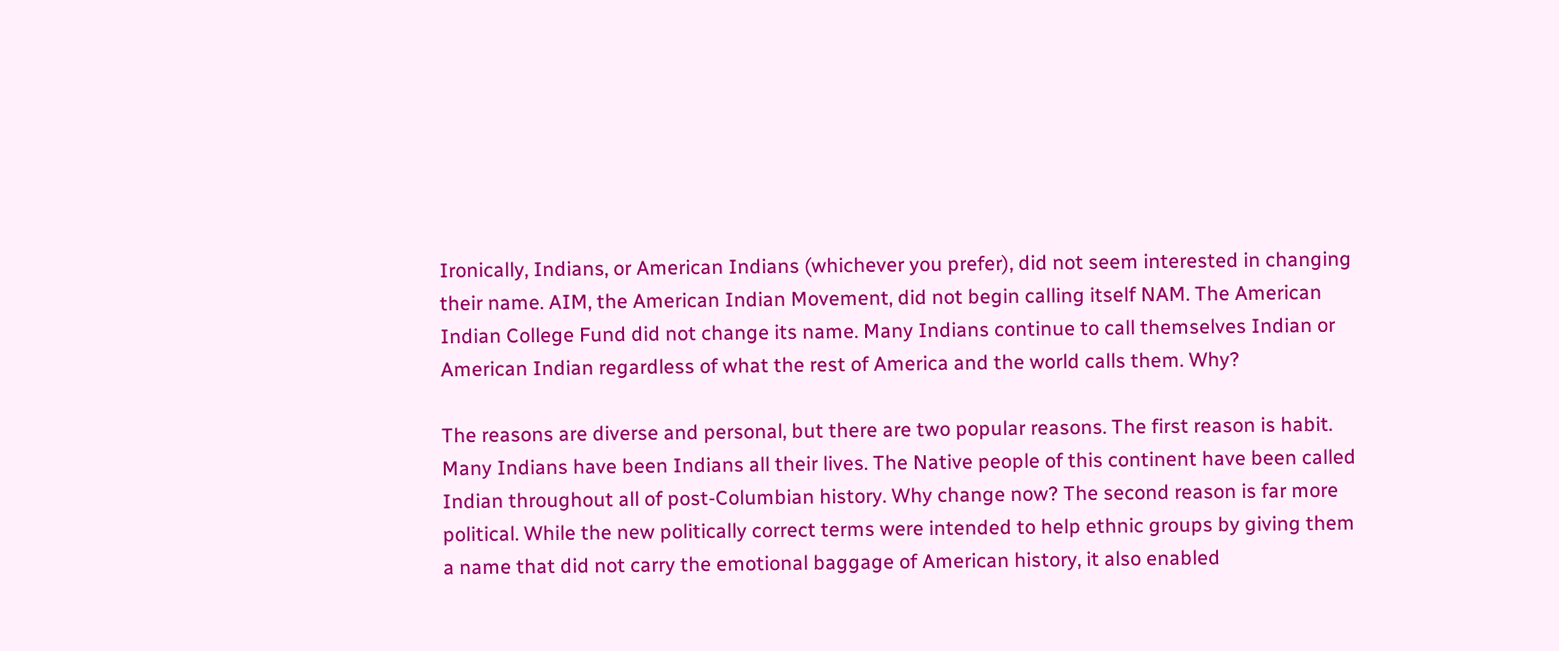Ironically, Indians, or American Indians (whichever you prefer), did not seem interested in changing their name. AIM, the American Indian Movement, did not begin calling itself NAM. The American Indian College Fund did not change its name. Many Indians continue to call themselves Indian or American Indian regardless of what the rest of America and the world calls them. Why?

The reasons are diverse and personal, but there are two popular reasons. The first reason is habit. Many Indians have been Indians all their lives. The Native people of this continent have been called Indian throughout all of post-Columbian history. Why change now? The second reason is far more political. While the new politically correct terms were intended to help ethnic groups by giving them a name that did not carry the emotional baggage of American history, it also enabled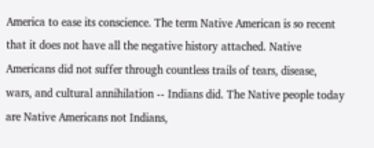America to ease its conscience. The term Native American is so recent that it does not have all the negative history attached. Native Americans did not suffer through countless trails of tears, disease, wars, and cultural annihilation -- Indians did. The Native people today are Native Americans not Indians,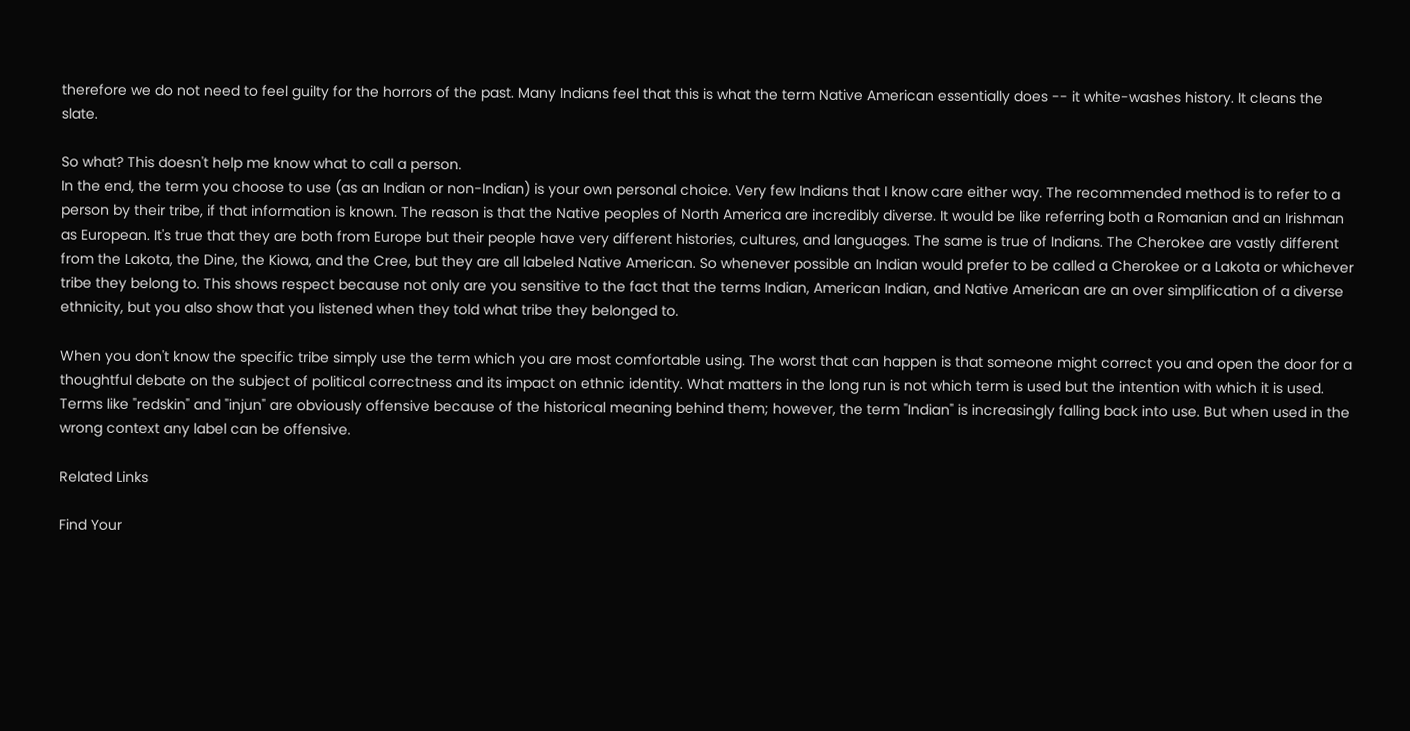therefore we do not need to feel guilty for the horrors of the past. Many Indians feel that this is what the term Native American essentially does -- it white-washes history. It cleans the slate.

So what? This doesn't help me know what to call a person.
In the end, the term you choose to use (as an Indian or non-Indian) is your own personal choice. Very few Indians that I know care either way. The recommended method is to refer to a person by their tribe, if that information is known. The reason is that the Native peoples of North America are incredibly diverse. It would be like referring both a Romanian and an Irishman as European. It's true that they are both from Europe but their people have very different histories, cultures, and languages. The same is true of Indians. The Cherokee are vastly different from the Lakota, the Dine, the Kiowa, and the Cree, but they are all labeled Native American. So whenever possible an Indian would prefer to be called a Cherokee or a Lakota or whichever tribe they belong to. This shows respect because not only are you sensitive to the fact that the terms Indian, American Indian, and Native American are an over simplification of a diverse ethnicity, but you also show that you listened when they told what tribe they belonged to.

When you don't know the specific tribe simply use the term which you are most comfortable using. The worst that can happen is that someone might correct you and open the door for a thoughtful debate on the subject of political correctness and its impact on ethnic identity. What matters in the long run is not which term is used but the intention with which it is used. Terms like "redskin" and "injun" are obviously offensive because of the historical meaning behind them; however, the term "Indian" is increasingly falling back into use. But when used in the wrong context any label can be offensive.

Related Links

Find Your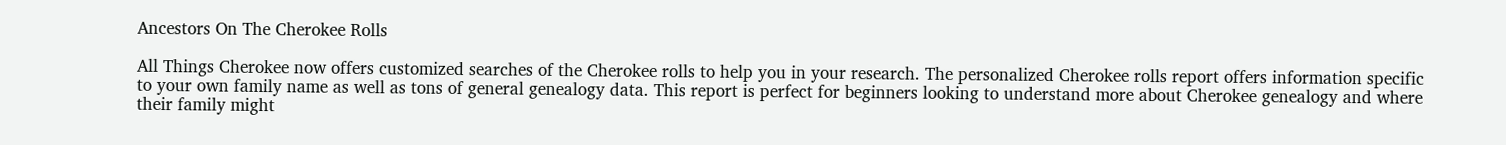Ancestors On The Cherokee Rolls

All Things Cherokee now offers customized searches of the Cherokee rolls to help you in your research. The personalized Cherokee rolls report offers information specific to your own family name as well as tons of general genealogy data. This report is perfect for beginners looking to understand more about Cherokee genealogy and where their family might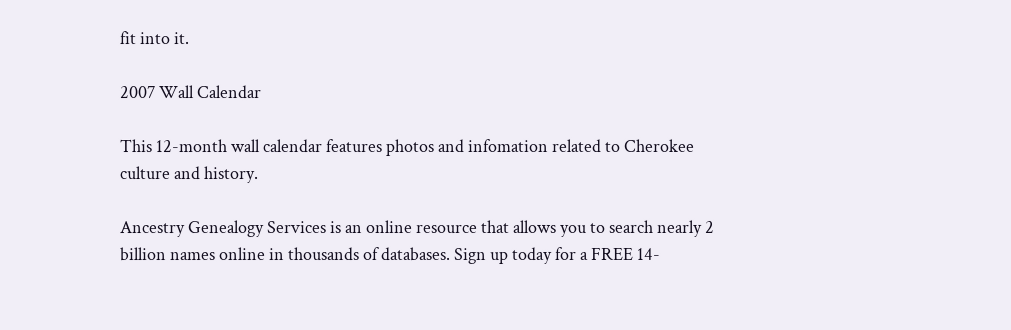fit into it.

2007 Wall Calendar

This 12-month wall calendar features photos and infomation related to Cherokee culture and history.

Ancestry Genealogy Services is an online resource that allows you to search nearly 2 billion names online in thousands of databases. Sign up today for a FREE 14-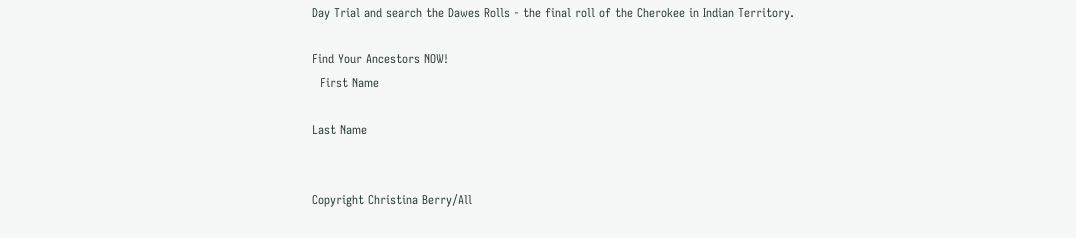Day Trial and search the Dawes Rolls - the final roll of the Cherokee in Indian Territory.

Find Your Ancestors NOW!
  First Name

Last Name


Copyright Christina Berry/All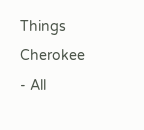Things Cherokee - All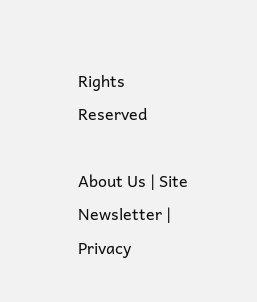Rights Reserved

About Us | Site Newsletter | Privacy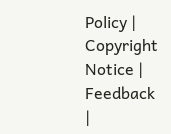Policy | Copyright Notice | Feedback |